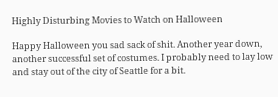Highly Disturbing Movies to Watch on Halloween

Happy Halloween you sad sack of shit. Another year down, another successful set of costumes. I probably need to lay low and stay out of the city of Seattle for a bit.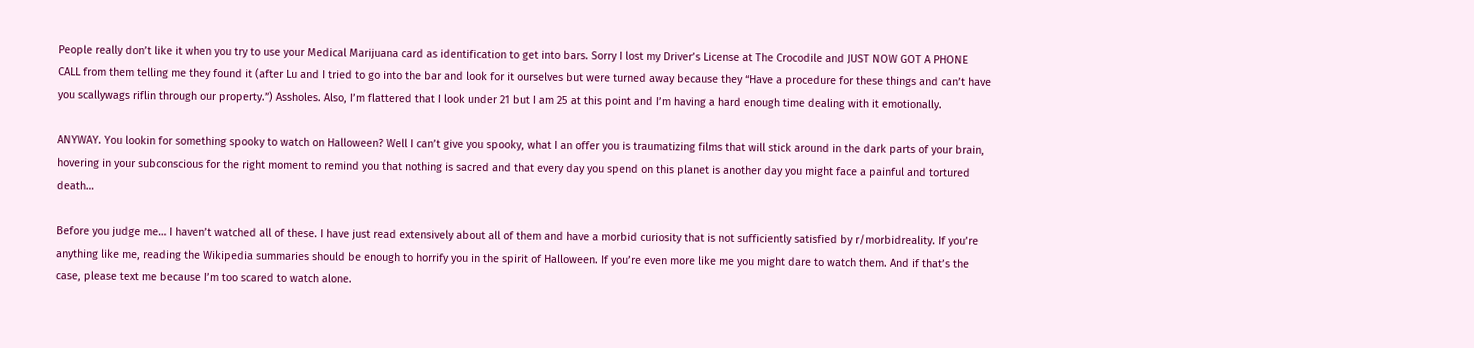People really don’t like it when you try to use your Medical Marijuana card as identification to get into bars. Sorry I lost my Driver’s License at The Crocodile and JUST NOW GOT A PHONE CALL from them telling me they found it (after Lu and I tried to go into the bar and look for it ourselves but were turned away because they “Have a procedure for these things and can’t have you scallywags riflin through our property.”) Assholes. Also, I’m flattered that I look under 21 but I am 25 at this point and I’m having a hard enough time dealing with it emotionally.

ANYWAY. You lookin for something spooky to watch on Halloween? Well I can’t give you spooky, what I an offer you is traumatizing films that will stick around in the dark parts of your brain, hovering in your subconscious for the right moment to remind you that nothing is sacred and that every day you spend on this planet is another day you might face a painful and tortured death…

Before you judge me… I haven’t watched all of these. I have just read extensively about all of them and have a morbid curiosity that is not sufficiently satisfied by r/morbidreality. If you’re anything like me, reading the Wikipedia summaries should be enough to horrify you in the spirit of Halloween. If you’re even more like me you might dare to watch them. And if that’s the case, please text me because I’m too scared to watch alone.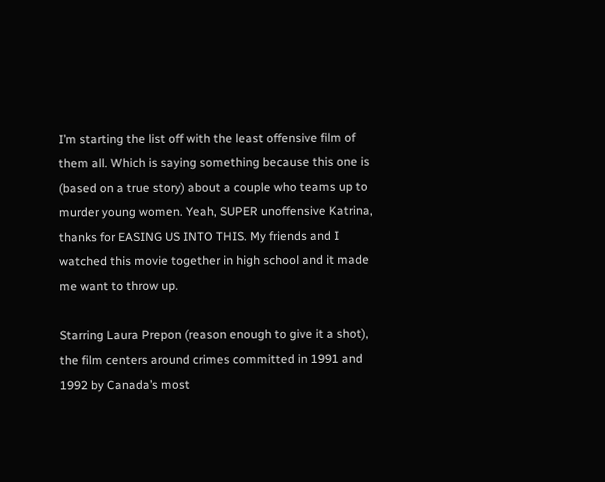I’m starting the list off with the least offensive film of them all. Which is saying something because this one is (based on a true story) about a couple who teams up to murder young women. Yeah, SUPER unoffensive Katrina, thanks for EASING US INTO THIS. My friends and I watched this movie together in high school and it made me want to throw up.

Starring Laura Prepon (reason enough to give it a shot), the film centers around crimes committed in 1991 and 1992 by Canada’s most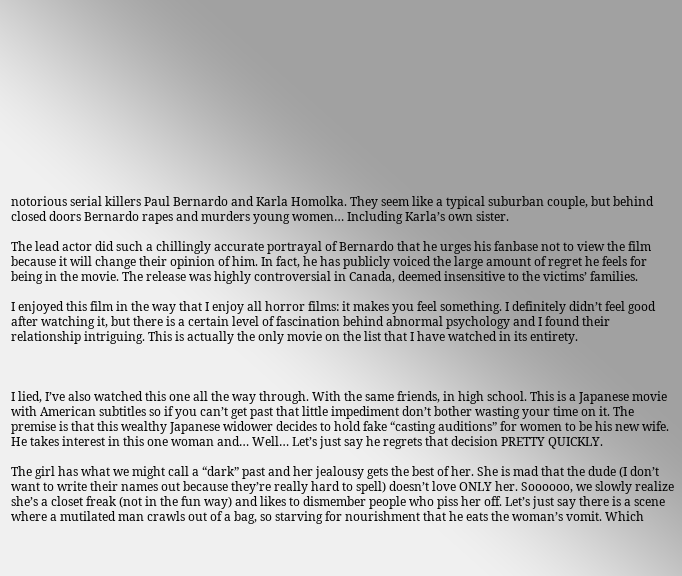notorious serial killers Paul Bernardo and Karla Homolka. They seem like a typical suburban couple, but behind closed doors Bernardo rapes and murders young women… Including Karla’s own sister.

The lead actor did such a chillingly accurate portrayal of Bernardo that he urges his fanbase not to view the film because it will change their opinion of him. In fact, he has publicly voiced the large amount of regret he feels for being in the movie. The release was highly controversial in Canada, deemed insensitive to the victims’ families.

I enjoyed this film in the way that I enjoy all horror films: it makes you feel something. I definitely didn’t feel good after watching it, but there is a certain level of fascination behind abnormal psychology and I found their relationship intriguing. This is actually the only movie on the list that I have watched in its entirety.



I lied, I’ve also watched this one all the way through. With the same friends, in high school. This is a Japanese movie with American subtitles so if you can’t get past that little impediment don’t bother wasting your time on it. The premise is that this wealthy Japanese widower decides to hold fake “casting auditions” for women to be his new wife. He takes interest in this one woman and… Well… Let’s just say he regrets that decision PRETTY QUICKLY.

The girl has what we might call a “dark” past and her jealousy gets the best of her. She is mad that the dude (I don’t want to write their names out because they’re really hard to spell) doesn’t love ONLY her. Soooooo, we slowly realize she’s a closet freak (not in the fun way) and likes to dismember people who piss her off. Let’s just say there is a scene where a mutilated man crawls out of a bag, so starving for nourishment that he eats the woman’s vomit. Which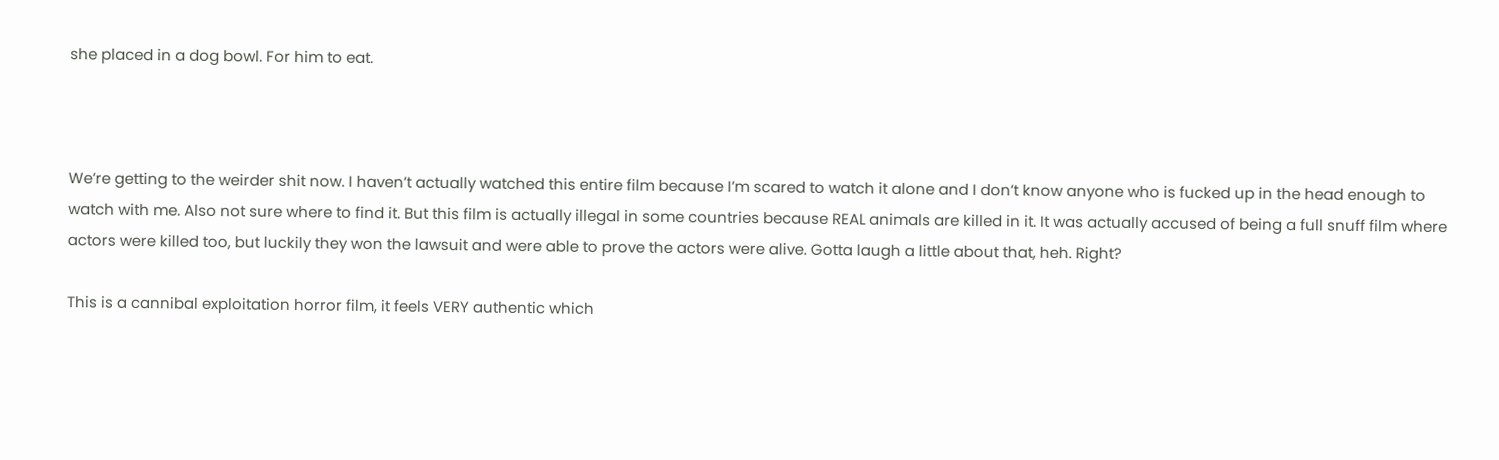she placed in a dog bowl. For him to eat.



We’re getting to the weirder shit now. I haven’t actually watched this entire film because I’m scared to watch it alone and I don’t know anyone who is fucked up in the head enough to watch with me. Also not sure where to find it. But this film is actually illegal in some countries because REAL animals are killed in it. It was actually accused of being a full snuff film where actors were killed too, but luckily they won the lawsuit and were able to prove the actors were alive. Gotta laugh a little about that, heh. Right?

This is a cannibal exploitation horror film, it feels VERY authentic which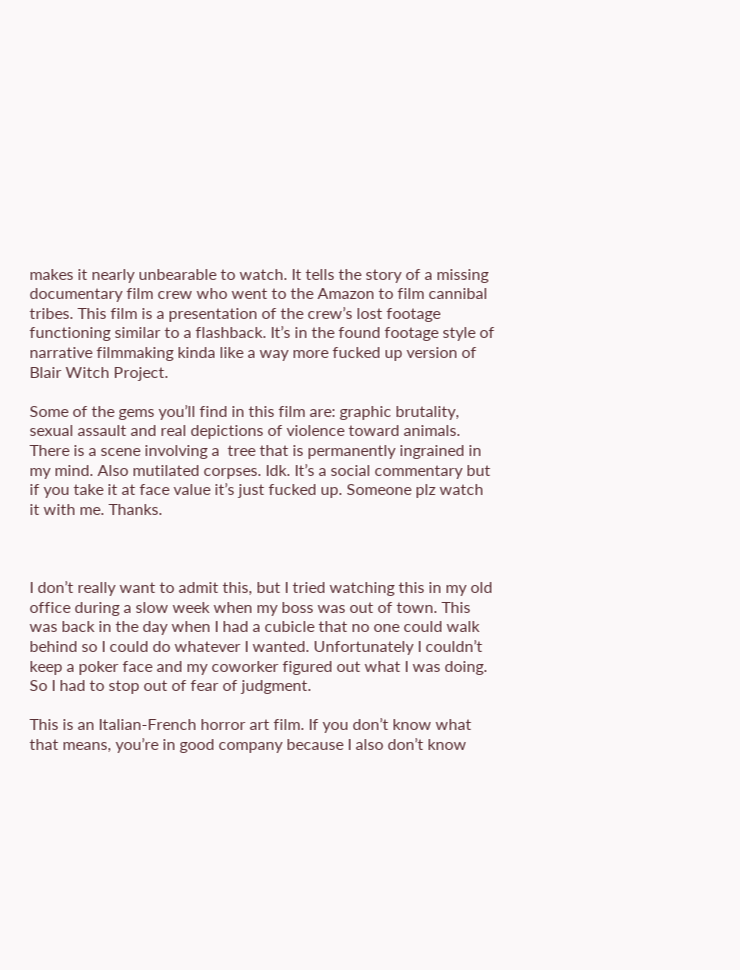makes it nearly unbearable to watch. It tells the story of a missing documentary film crew who went to the Amazon to film cannibal tribes. This film is a presentation of the crew’s lost footage functioning similar to a flashback. It’s in the found footage style of narrative filmmaking kinda like a way more fucked up version of Blair Witch Project.

Some of the gems you’ll find in this film are: graphic brutality, sexual assault and real depictions of violence toward animals. There is a scene involving a  tree that is permanently ingrained in my mind. Also mutilated corpses. Idk. It’s a social commentary but if you take it at face value it’s just fucked up. Someone plz watch it with me. Thanks.



I don’t really want to admit this, but I tried watching this in my old office during a slow week when my boss was out of town. This was back in the day when I had a cubicle that no one could walk behind so I could do whatever I wanted. Unfortunately I couldn’t keep a poker face and my coworker figured out what I was doing. So I had to stop out of fear of judgment.

This is an Italian-French horror art film. If you don’t know what that means, you’re in good company because I also don’t know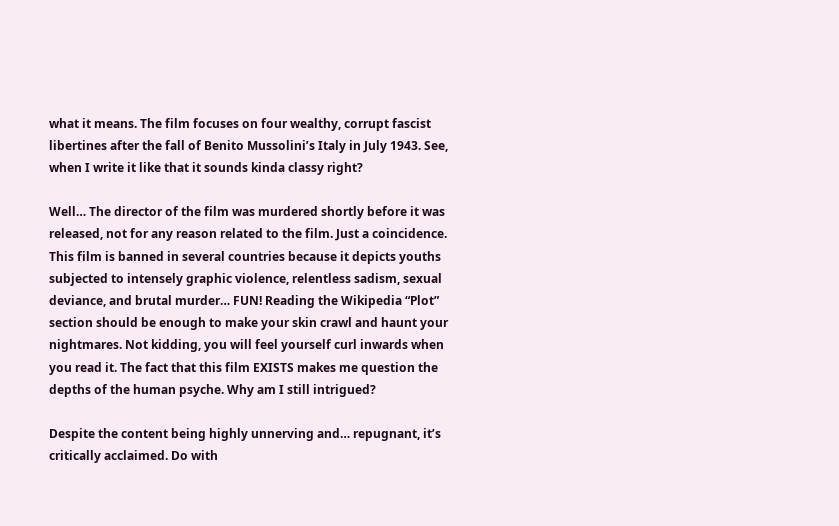what it means. The film focuses on four wealthy, corrupt fascist libertines after the fall of Benito Mussolini’s Italy in July 1943. See, when I write it like that it sounds kinda classy right?

Well… The director of the film was murdered shortly before it was released, not for any reason related to the film. Just a coincidence. This film is banned in several countries because it depicts youths subjected to intensely graphic violence, relentless sadism, sexual deviance, and brutal murder… FUN! Reading the Wikipedia “Plot” section should be enough to make your skin crawl and haunt your nightmares. Not kidding, you will feel yourself curl inwards when you read it. The fact that this film EXISTS makes me question the depths of the human psyche. Why am I still intrigued?

Despite the content being highly unnerving and… repugnant, it’s critically acclaimed. Do with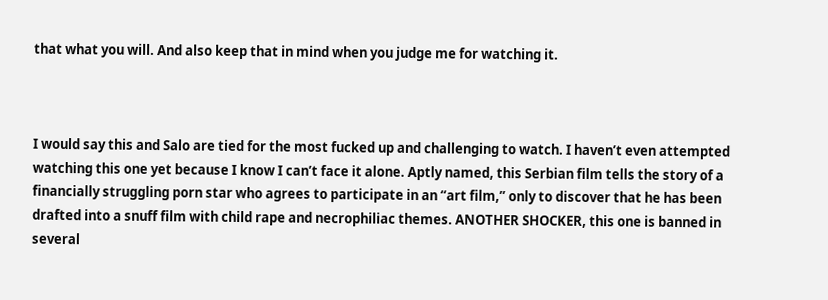that what you will. And also keep that in mind when you judge me for watching it.



I would say this and Salo are tied for the most fucked up and challenging to watch. I haven’t even attempted watching this one yet because I know I can’t face it alone. Aptly named, this Serbian film tells the story of a financially struggling porn star who agrees to participate in an “art film,” only to discover that he has been drafted into a snuff film with child rape and necrophiliac themes. ANOTHER SHOCKER, this one is banned in several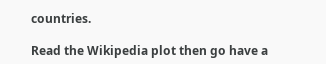countries.

Read the Wikipedia plot then go have a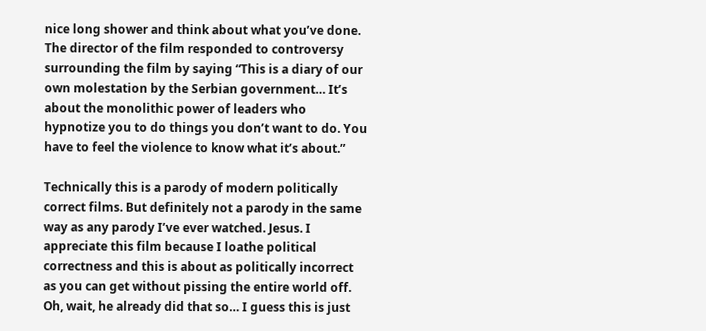nice long shower and think about what you’ve done. The director of the film responded to controversy surrounding the film by saying “This is a diary of our own molestation by the Serbian government… It’s about the monolithic power of leaders who hypnotize you to do things you don’t want to do. You have to feel the violence to know what it’s about.”

Technically this is a parody of modern politically correct films. But definitely not a parody in the same way as any parody I’ve ever watched. Jesus. I appreciate this film because I loathe political correctness and this is about as politically incorrect as you can get without pissing the entire world off. Oh, wait, he already did that so… I guess this is just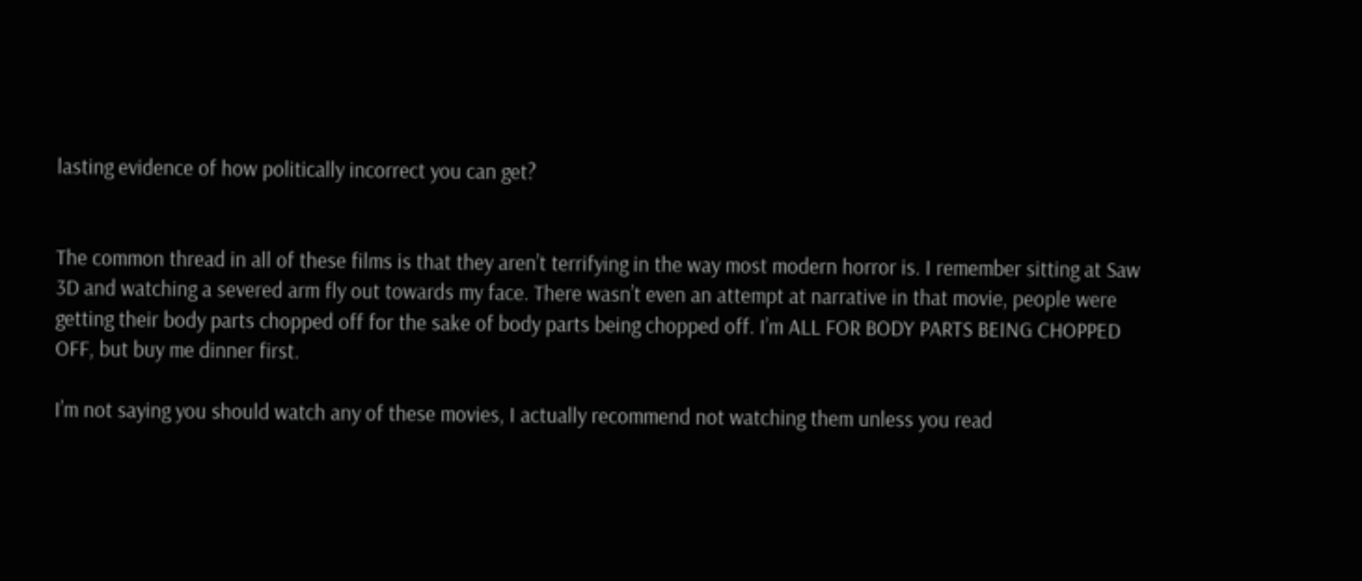lasting evidence of how politically incorrect you can get?


The common thread in all of these films is that they aren’t terrifying in the way most modern horror is. I remember sitting at Saw 3D and watching a severed arm fly out towards my face. There wasn’t even an attempt at narrative in that movie, people were getting their body parts chopped off for the sake of body parts being chopped off. I’m ALL FOR BODY PARTS BEING CHOPPED OFF, but buy me dinner first.

I’m not saying you should watch any of these movies, I actually recommend not watching them unless you read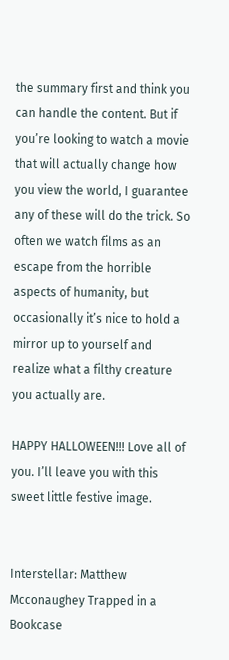the summary first and think you can handle the content. But if you’re looking to watch a movie that will actually change how you view the world, I guarantee any of these will do the trick. So often we watch films as an escape from the horrible aspects of humanity, but occasionally it’s nice to hold a mirror up to yourself and realize what a filthy creature you actually are.

HAPPY HALLOWEEN!!! Love all of you. I’ll leave you with this sweet little festive image.


Interstellar: Matthew Mcconaughey Trapped in a Bookcase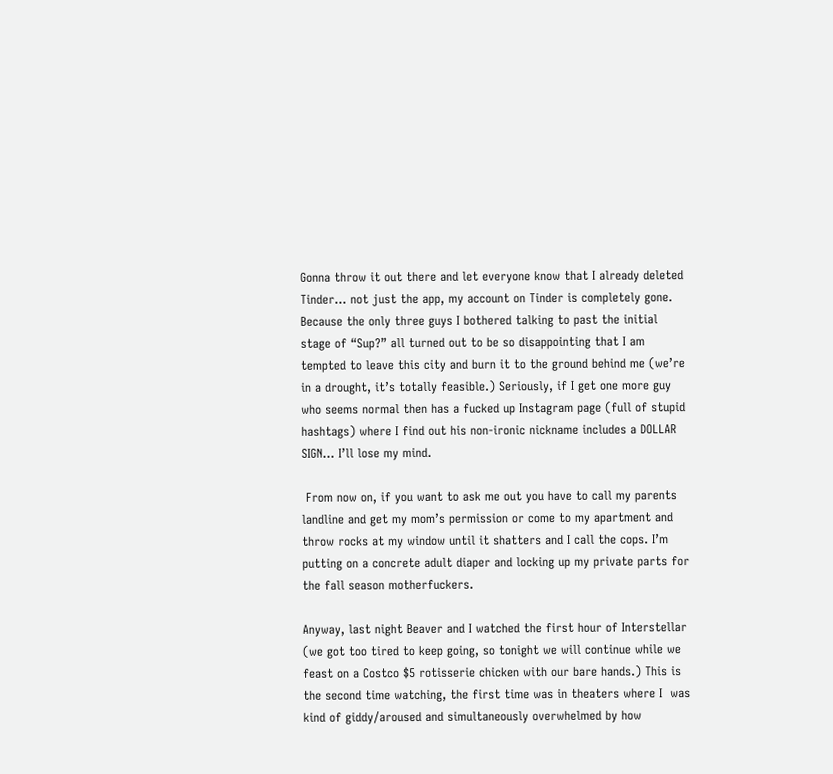Gonna throw it out there and let everyone know that I already deleted Tinder… not just the app, my account on Tinder is completely gone. Because the only three guys I bothered talking to past the initial stage of “Sup?” all turned out to be so disappointing that I am tempted to leave this city and burn it to the ground behind me (we’re in a drought, it’s totally feasible.) Seriously, if I get one more guy who seems normal then has a fucked up Instagram page (full of stupid hashtags) where I find out his non-ironic nickname includes a DOLLAR SIGN… I’ll lose my mind.

 From now on, if you want to ask me out you have to call my parents landline and get my mom’s permission or come to my apartment and throw rocks at my window until it shatters and I call the cops. I’m putting on a concrete adult diaper and locking up my private parts for the fall season motherfuckers.

Anyway, last night Beaver and I watched the first hour of Interstellar (we got too tired to keep going, so tonight we will continue while we feast on a Costco $5 rotisserie chicken with our bare hands.) This is the second time watching, the first time was in theaters where I  was kind of giddy/aroused and simultaneously overwhelmed by how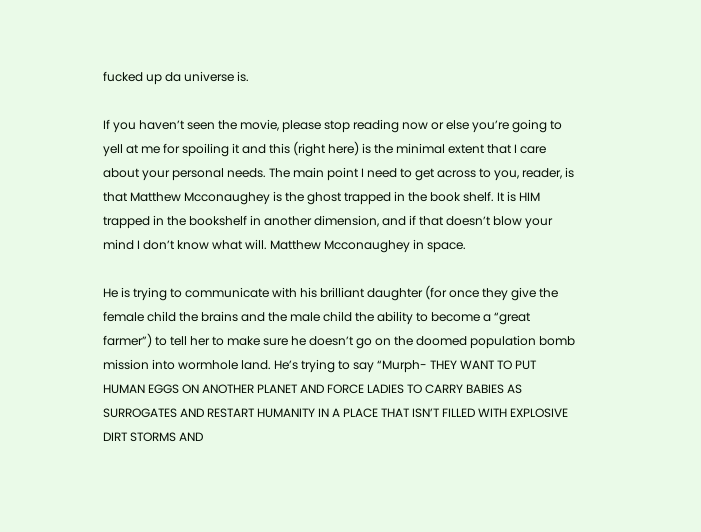fucked up da universe is.

If you haven’t seen the movie, please stop reading now or else you’re going to yell at me for spoiling it and this (right here) is the minimal extent that I care about your personal needs. The main point I need to get across to you, reader, is that Matthew Mcconaughey is the ghost trapped in the book shelf. It is HIM trapped in the bookshelf in another dimension, and if that doesn’t blow your mind I don’t know what will. Matthew Mcconaughey in space.

He is trying to communicate with his brilliant daughter (for once they give the female child the brains and the male child the ability to become a “great farmer”) to tell her to make sure he doesn’t go on the doomed population bomb mission into wormhole land. He’s trying to say “Murph- THEY WANT TO PUT HUMAN EGGS ON ANOTHER PLANET AND FORCE LADIES TO CARRY BABIES AS SURROGATES AND RESTART HUMANITY IN A PLACE THAT ISN’T FILLED WITH EXPLOSIVE DIRT STORMS AND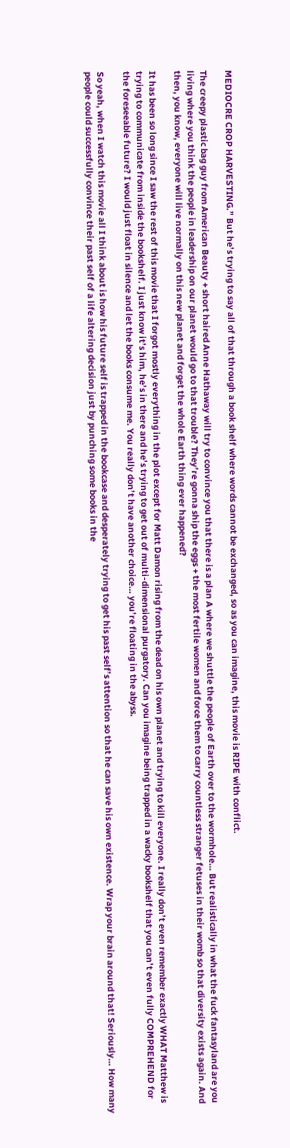MEDIOCRE CROP HARVESTING.” But he’s trying to say all of that through a book shelf where words cannot be exchanged, so as you can imagine, this movie is RIPE with conflict.

The creepy plastic bag guy from American Beauty + short haired Anne Hathaway will try to convince you that there is a plan A where we shuttle the people of Earth over to the wormhole… But realistically in what the fuck fantasyland are you living where you think the people in leadership on our planet would go to that trouble? They’re gonna ship the eggs + the most fertile women and force them to carry countless stranger fetuses in their womb so that diversity exists again. And then, you know, everyone will live normally on this new planet and forget the whole Earth thing ever happened?

It has been so long since I saw the rest of this movie that I forgot mostly everything in the plot except for Matt Damon rising from the dead on his own planet and trying to kill everyone. I really don’t even remember exactly WHAT Matthew is trying to communicate from inside the bookshelf. I just know it’s him, he’s in there and he’s trying to get out of multi-dimensional purgatory. Can you imagine being trapped in a wacky bookshelf that you can’t even fully COMPREHEND for the foreseeable future? I would just float in silence and let the books consume me. You really don’t have another choice… you’re floating in the abyss.

So yeah, when I watch this movie all I think about is how his future self is trapped in the bookcase and desperately trying to get his past self’s attention so that he can save his own existence. Wrap your brain around that! Seriously… How many people could successfully convince their past self of a life altering decision just by punching some books in the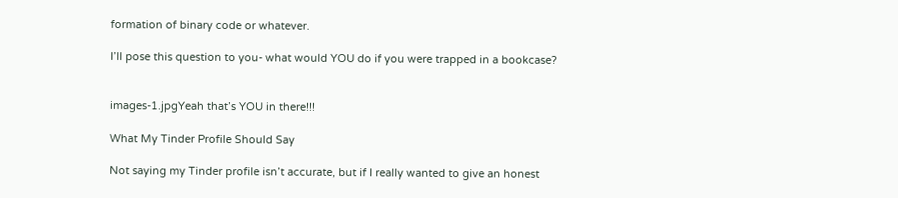formation of binary code or whatever.

I’ll pose this question to you- what would YOU do if you were trapped in a bookcase?


images-1.jpgYeah that’s YOU in there!!!

What My Tinder Profile Should Say

Not saying my Tinder profile isn’t accurate, but if I really wanted to give an honest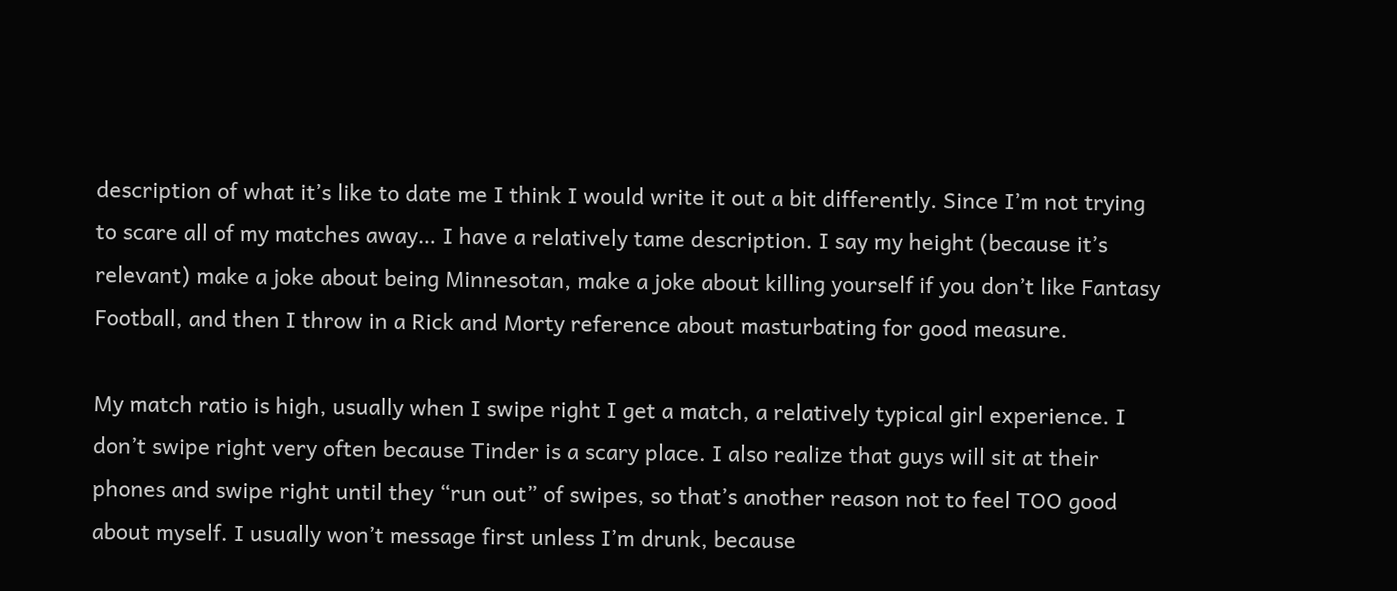description of what it’s like to date me I think I would write it out a bit differently. Since I’m not trying to scare all of my matches away… I have a relatively tame description. I say my height (because it’s relevant) make a joke about being Minnesotan, make a joke about killing yourself if you don’t like Fantasy Football, and then I throw in a Rick and Morty reference about masturbating for good measure.

My match ratio is high, usually when I swipe right I get a match, a relatively typical girl experience. I don’t swipe right very often because Tinder is a scary place. I also realize that guys will sit at their phones and swipe right until they “run out” of swipes, so that’s another reason not to feel TOO good about myself. I usually won’t message first unless I’m drunk, because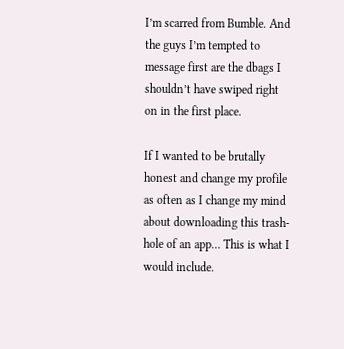I’m scarred from Bumble. And the guys I’m tempted to message first are the dbags I shouldn’t have swiped right on in the first place.

If I wanted to be brutally honest and change my profile as often as I change my mind about downloading this trash-hole of an app… This is what I would include.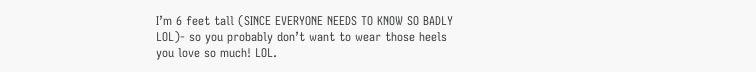I’m 6 feet tall (SINCE EVERYONE NEEDS TO KNOW SO BADLY LOL)- so you probably don’t want to wear those heels you love so much! LOL.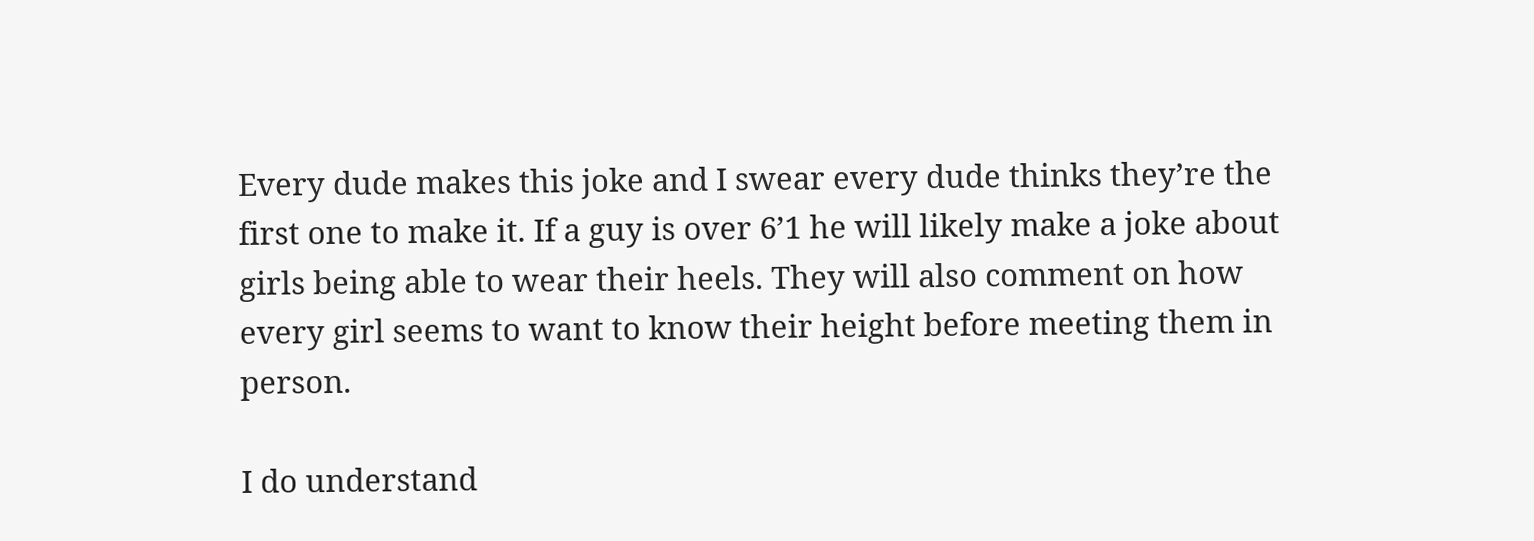Every dude makes this joke and I swear every dude thinks they’re the first one to make it. If a guy is over 6’1 he will likely make a joke about girls being able to wear their heels. They will also comment on how every girl seems to want to know their height before meeting them in person.

I do understand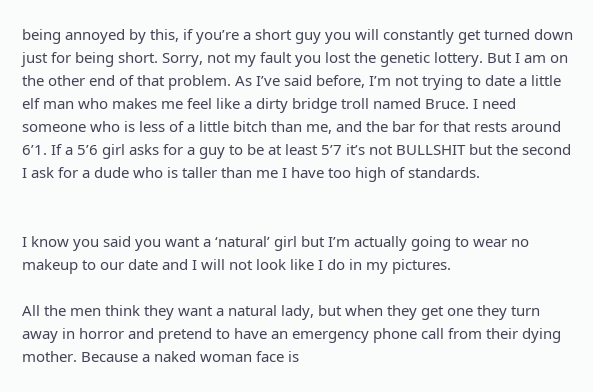being annoyed by this, if you’re a short guy you will constantly get turned down just for being short. Sorry, not my fault you lost the genetic lottery. But I am on the other end of that problem. As I’ve said before, I’m not trying to date a little elf man who makes me feel like a dirty bridge troll named Bruce. I need someone who is less of a little bitch than me, and the bar for that rests around 6’1. If a 5’6 girl asks for a guy to be at least 5’7 it’s not BULLSHIT but the second I ask for a dude who is taller than me I have too high of standards.


I know you said you want a ‘natural’ girl but I’m actually going to wear no makeup to our date and I will not look like I do in my pictures.

All the men think they want a natural lady, but when they get one they turn away in horror and pretend to have an emergency phone call from their dying mother. Because a naked woman face is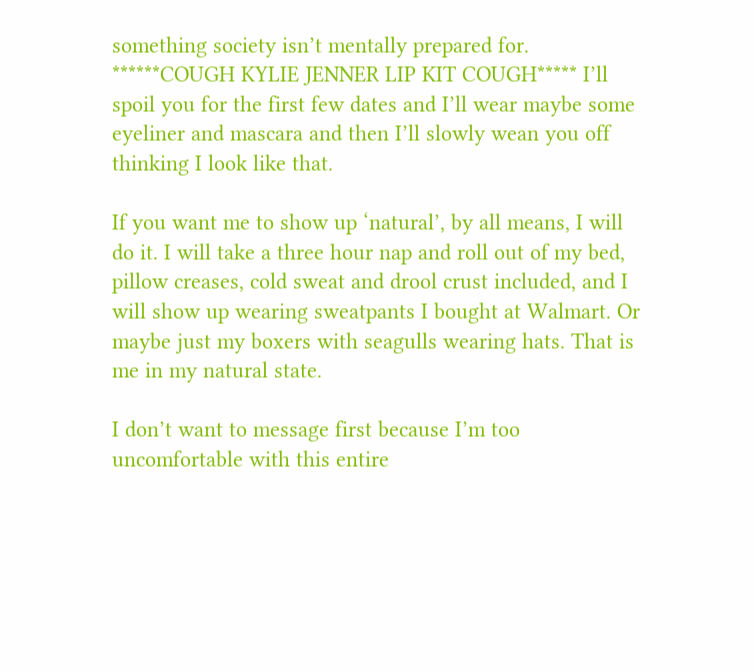something society isn’t mentally prepared for. ******COUGH KYLIE JENNER LIP KIT COUGH***** I’ll spoil you for the first few dates and I’ll wear maybe some eyeliner and mascara and then I’ll slowly wean you off thinking I look like that.

If you want me to show up ‘natural’, by all means, I will do it. I will take a three hour nap and roll out of my bed, pillow creases, cold sweat and drool crust included, and I will show up wearing sweatpants I bought at Walmart. Or maybe just my boxers with seagulls wearing hats. That is me in my natural state.

I don’t want to message first because I’m too uncomfortable with this entire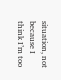situation, not because I think I’m too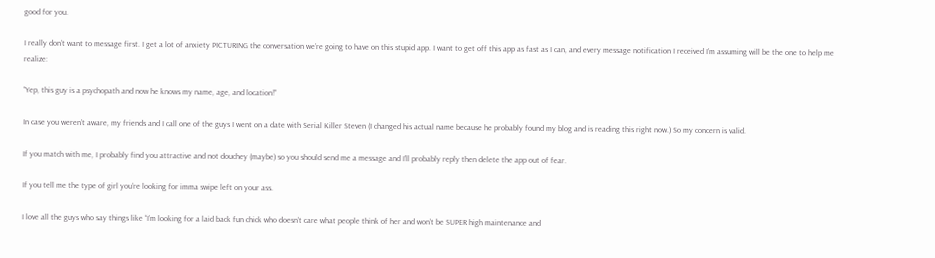good for you.

I really don’t want to message first. I get a lot of anxiety PICTURING the conversation we’re going to have on this stupid app. I want to get off this app as fast as I can, and every message notification I received I’m assuming will be the one to help me realize:

“Yep, this guy is a psychopath and now he knows my name, age, and location!”

In case you weren’t aware, my friends and I call one of the guys I went on a date with Serial Killer Steven (I changed his actual name because he probably found my blog and is reading this right now.) So my concern is valid.

If you match with me, I probably find you attractive and not douchey (maybe) so you should send me a message and I’ll probably reply then delete the app out of fear.

If you tell me the type of girl you’re looking for imma swipe left on your ass.

I love all the guys who say things like “I’m looking for a laid back fun chick who doesn’t care what people think of her and won’t be SUPER high maintenance and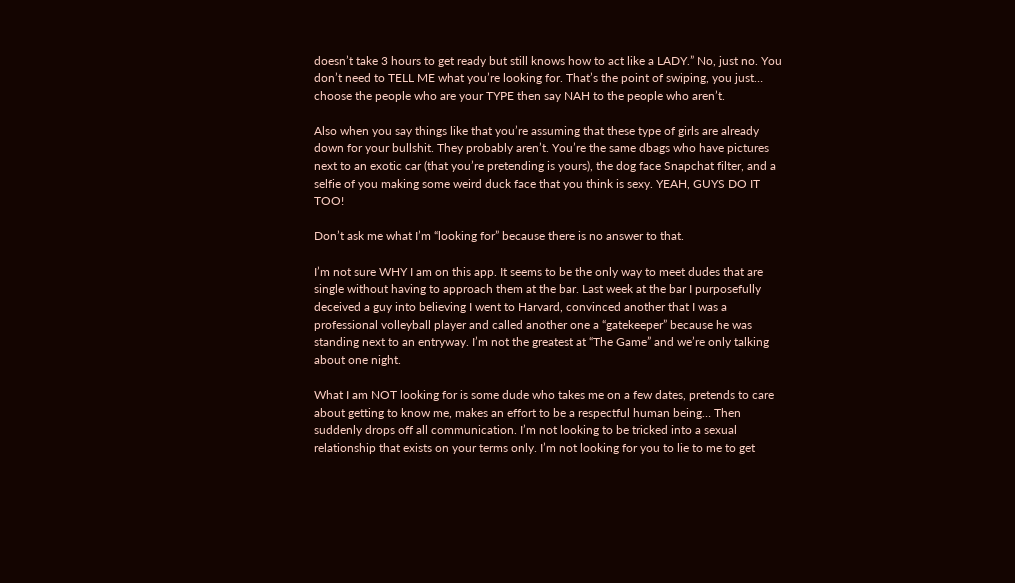doesn’t take 3 hours to get ready but still knows how to act like a LADY.” No, just no. You don’t need to TELL ME what you’re looking for. That’s the point of swiping, you just… choose the people who are your TYPE then say NAH to the people who aren’t.

Also when you say things like that you’re assuming that these type of girls are already down for your bullshit. They probably aren’t. You’re the same dbags who have pictures next to an exotic car (that you’re pretending is yours), the dog face Snapchat filter, and a selfie of you making some weird duck face that you think is sexy. YEAH, GUYS DO IT TOO!

Don’t ask me what I’m “looking for” because there is no answer to that.

I’m not sure WHY I am on this app. It seems to be the only way to meet dudes that are single without having to approach them at the bar. Last week at the bar I purposefully deceived a guy into believing I went to Harvard, convinced another that I was a professional volleyball player and called another one a “gatekeeper” because he was standing next to an entryway. I’m not the greatest at “The Game” and we’re only talking about one night.

What I am NOT looking for is some dude who takes me on a few dates, pretends to care about getting to know me, makes an effort to be a respectful human being… Then suddenly drops off all communication. I’m not looking to be tricked into a sexual relationship that exists on your terms only. I’m not looking for you to lie to me to get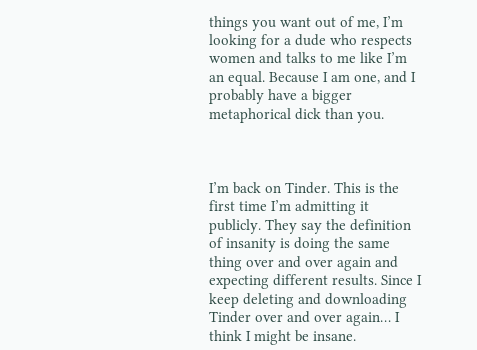things you want out of me, I’m looking for a dude who respects women and talks to me like I’m an equal. Because I am one, and I probably have a bigger metaphorical dick than you.



I’m back on Tinder. This is the first time I’m admitting it publicly. They say the definition of insanity is doing the same thing over and over again and expecting different results. Since I keep deleting and downloading Tinder over and over again… I think I might be insane.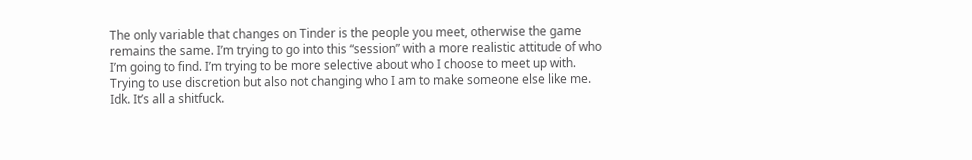The only variable that changes on Tinder is the people you meet, otherwise the game remains the same. I’m trying to go into this “session” with a more realistic attitude of who I’m going to find. I’m trying to be more selective about who I choose to meet up with. Trying to use discretion but also not changing who I am to make someone else like me. Idk. It’s all a shitfuck.